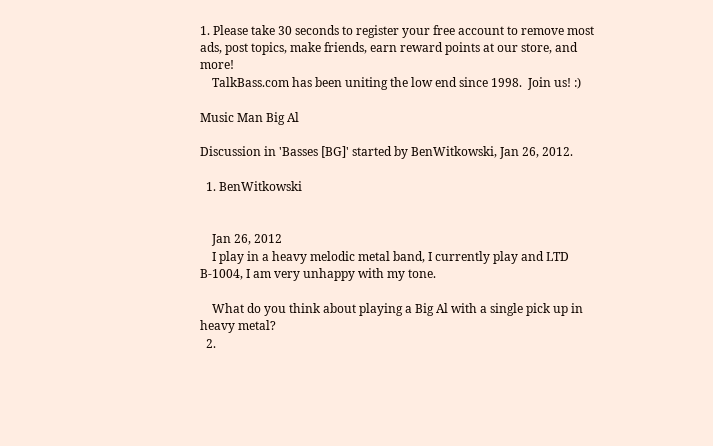1. Please take 30 seconds to register your free account to remove most ads, post topics, make friends, earn reward points at our store, and more!
    TalkBass.com has been uniting the low end since 1998.  Join us! :)

Music Man Big Al

Discussion in 'Basses [BG]' started by BenWitkowski, Jan 26, 2012.

  1. BenWitkowski


    Jan 26, 2012
    I play in a heavy melodic metal band, I currently play and LTD B-1004, I am very unhappy with my tone.

    What do you think about playing a Big Al with a single pick up in heavy metal?
  2.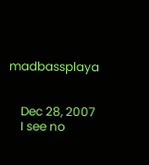madbassplaya


    Dec 28, 2007
    I see no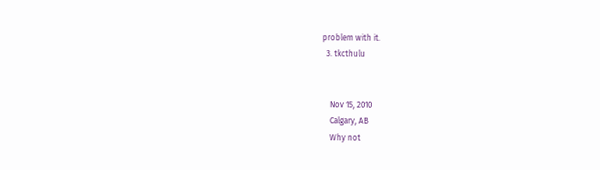problem with it.
  3. tkcthulu


    Nov 15, 2010
    Calgary, AB
    Why not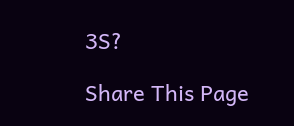3S?

Share This Page